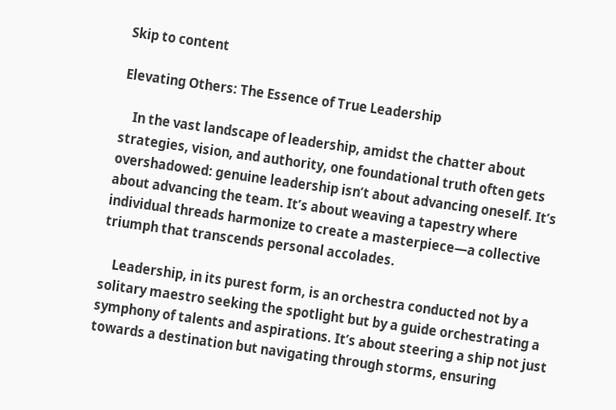Skip to content

Elevating Others: The Essence of True Leadership

    In the vast landscape of leadership, amidst the chatter about strategies, vision, and authority, one foundational truth often gets overshadowed: genuine leadership isn’t about advancing oneself. It’s about advancing the team. It’s about weaving a tapestry where individual threads harmonize to create a masterpiece—a collective triumph that transcends personal accolades.

    Leadership, in its purest form, is an orchestra conducted not by a solitary maestro seeking the spotlight but by a guide orchestrating a symphony of talents and aspirations. It’s about steering a ship not just towards a destination but navigating through storms, ensuring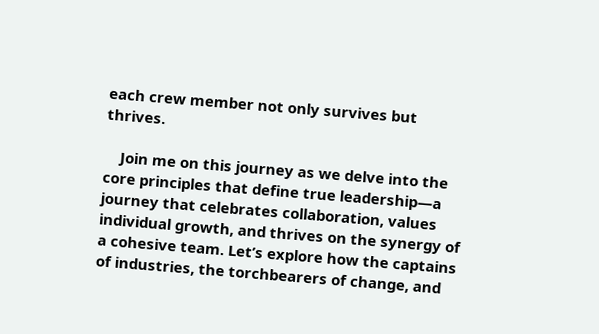each crew member not only survives but thrives.

    Join me on this journey as we delve into the core principles that define true leadership—a journey that celebrates collaboration, values individual growth, and thrives on the synergy of a cohesive team. Let’s explore how the captains of industries, the torchbearers of change, and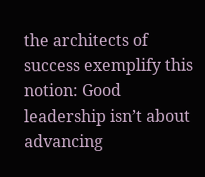the architects of success exemplify this notion: Good leadership isn’t about advancing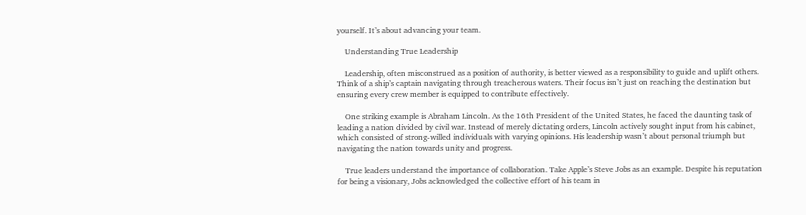yourself. It’s about advancing your team.

    Understanding True Leadership

    Leadership, often misconstrued as a position of authority, is better viewed as a responsibility to guide and uplift others. Think of a ship’s captain navigating through treacherous waters. Their focus isn’t just on reaching the destination but ensuring every crew member is equipped to contribute effectively.

    One striking example is Abraham Lincoln. As the 16th President of the United States, he faced the daunting task of leading a nation divided by civil war. Instead of merely dictating orders, Lincoln actively sought input from his cabinet, which consisted of strong-willed individuals with varying opinions. His leadership wasn’t about personal triumph but navigating the nation towards unity and progress.

    True leaders understand the importance of collaboration. Take Apple’s Steve Jobs as an example. Despite his reputation for being a visionary, Jobs acknowledged the collective effort of his team in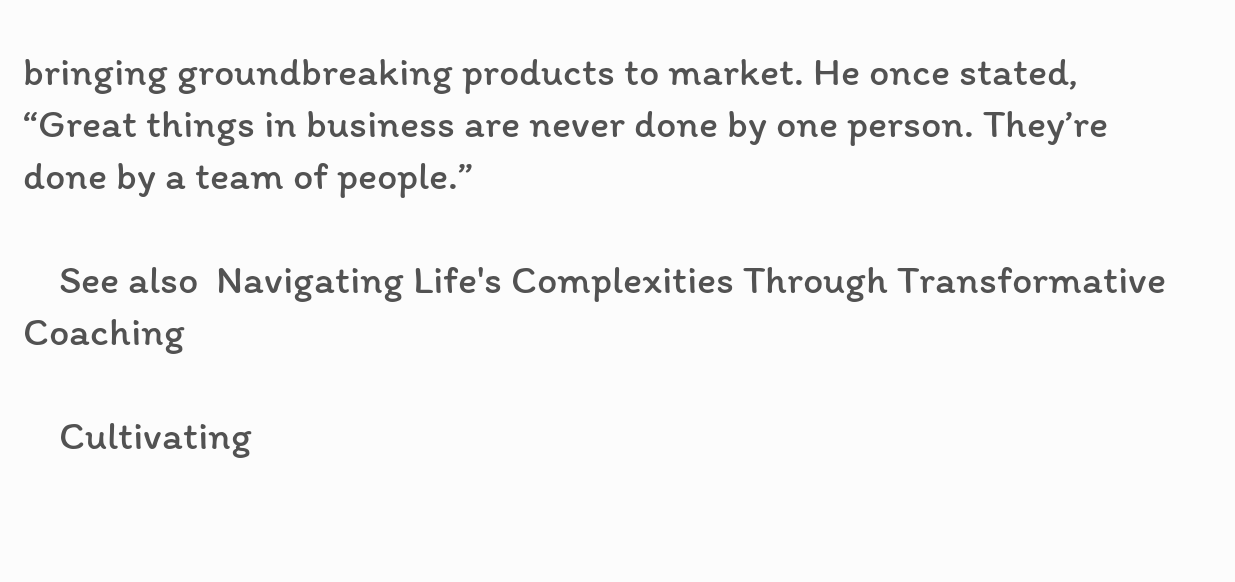bringing groundbreaking products to market. He once stated, “Great things in business are never done by one person. They’re done by a team of people.”

    See also  Navigating Life's Complexities Through Transformative Coaching

    Cultivating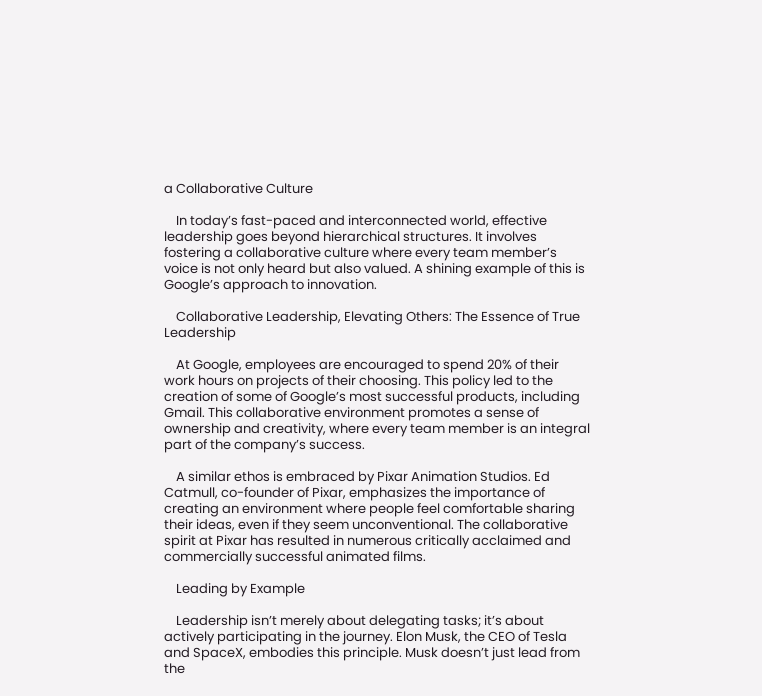a Collaborative Culture

    In today’s fast-paced and interconnected world, effective leadership goes beyond hierarchical structures. It involves fostering a collaborative culture where every team member’s voice is not only heard but also valued. A shining example of this is Google’s approach to innovation.

    Collaborative Leadership, Elevating Others: The Essence of True Leadership

    At Google, employees are encouraged to spend 20% of their work hours on projects of their choosing. This policy led to the creation of some of Google’s most successful products, including Gmail. This collaborative environment promotes a sense of ownership and creativity, where every team member is an integral part of the company’s success.

    A similar ethos is embraced by Pixar Animation Studios. Ed Catmull, co-founder of Pixar, emphasizes the importance of creating an environment where people feel comfortable sharing their ideas, even if they seem unconventional. The collaborative spirit at Pixar has resulted in numerous critically acclaimed and commercially successful animated films.

    Leading by Example

    Leadership isn’t merely about delegating tasks; it’s about actively participating in the journey. Elon Musk, the CEO of Tesla and SpaceX, embodies this principle. Musk doesn’t just lead from the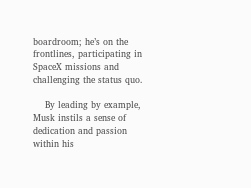boardroom; he’s on the frontlines, participating in SpaceX missions and challenging the status quo.

    By leading by example, Musk instils a sense of dedication and passion within his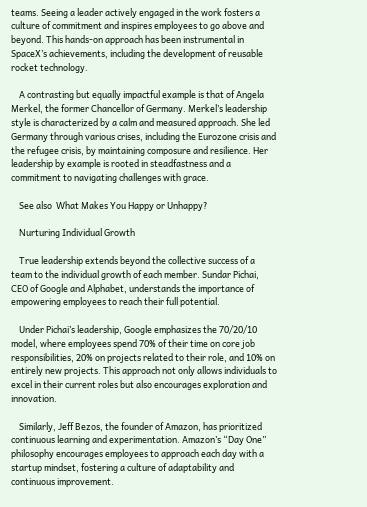teams. Seeing a leader actively engaged in the work fosters a culture of commitment and inspires employees to go above and beyond. This hands-on approach has been instrumental in SpaceX’s achievements, including the development of reusable rocket technology.

    A contrasting but equally impactful example is that of Angela Merkel, the former Chancellor of Germany. Merkel’s leadership style is characterized by a calm and measured approach. She led Germany through various crises, including the Eurozone crisis and the refugee crisis, by maintaining composure and resilience. Her leadership by example is rooted in steadfastness and a commitment to navigating challenges with grace.

    See also  What Makes You Happy or Unhappy?

    Nurturing Individual Growth

    True leadership extends beyond the collective success of a team to the individual growth of each member. Sundar Pichai, CEO of Google and Alphabet, understands the importance of empowering employees to reach their full potential.

    Under Pichai’s leadership, Google emphasizes the 70/20/10 model, where employees spend 70% of their time on core job responsibilities, 20% on projects related to their role, and 10% on entirely new projects. This approach not only allows individuals to excel in their current roles but also encourages exploration and innovation.

    Similarly, Jeff Bezos, the founder of Amazon, has prioritized continuous learning and experimentation. Amazon’s “Day One” philosophy encourages employees to approach each day with a startup mindset, fostering a culture of adaptability and continuous improvement.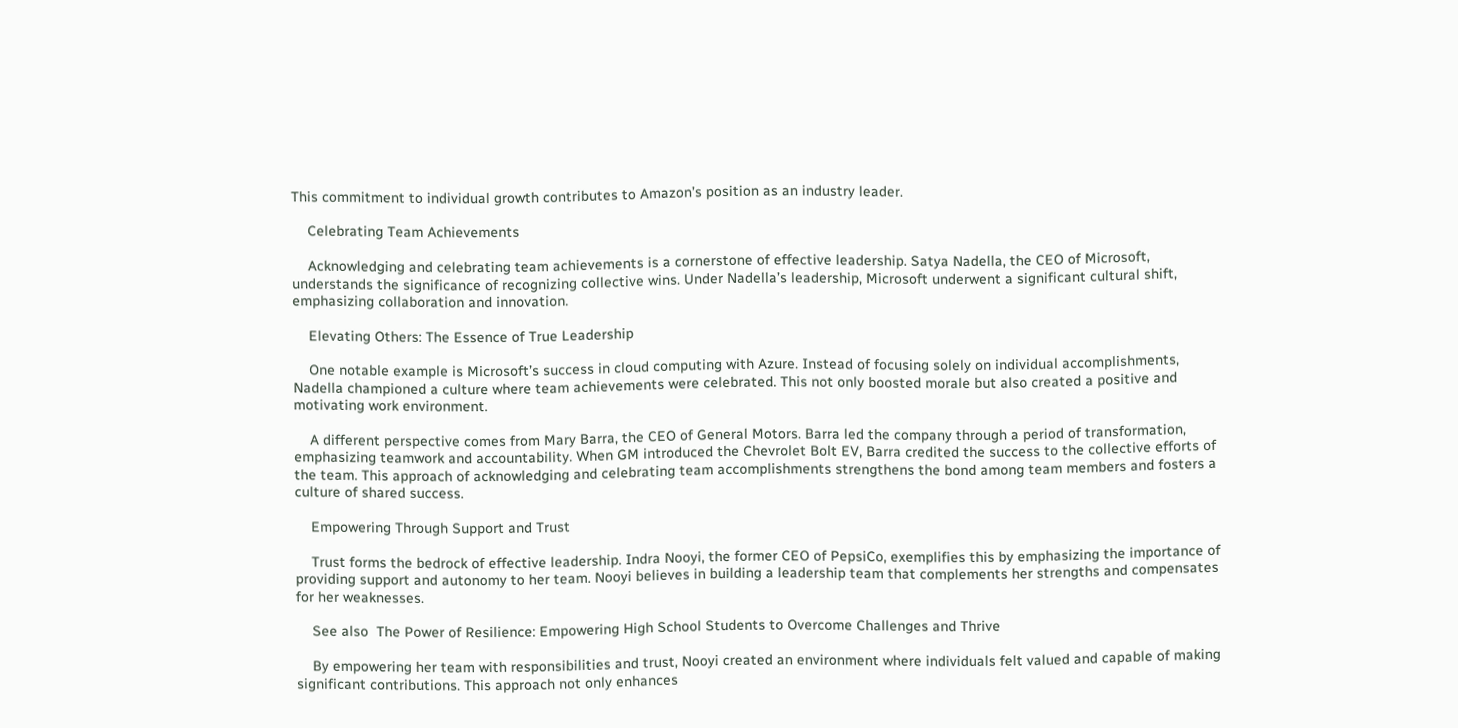This commitment to individual growth contributes to Amazon’s position as an industry leader.

    Celebrating Team Achievements

    Acknowledging and celebrating team achievements is a cornerstone of effective leadership. Satya Nadella, the CEO of Microsoft, understands the significance of recognizing collective wins. Under Nadella’s leadership, Microsoft underwent a significant cultural shift, emphasizing collaboration and innovation.

    Elevating Others: The Essence of True Leadership

    One notable example is Microsoft’s success in cloud computing with Azure. Instead of focusing solely on individual accomplishments, Nadella championed a culture where team achievements were celebrated. This not only boosted morale but also created a positive and motivating work environment.

    A different perspective comes from Mary Barra, the CEO of General Motors. Barra led the company through a period of transformation, emphasizing teamwork and accountability. When GM introduced the Chevrolet Bolt EV, Barra credited the success to the collective efforts of the team. This approach of acknowledging and celebrating team accomplishments strengthens the bond among team members and fosters a culture of shared success.

    Empowering Through Support and Trust

    Trust forms the bedrock of effective leadership. Indra Nooyi, the former CEO of PepsiCo, exemplifies this by emphasizing the importance of providing support and autonomy to her team. Nooyi believes in building a leadership team that complements her strengths and compensates for her weaknesses.

    See also  The Power of Resilience: Empowering High School Students to Overcome Challenges and Thrive

    By empowering her team with responsibilities and trust, Nooyi created an environment where individuals felt valued and capable of making significant contributions. This approach not only enhances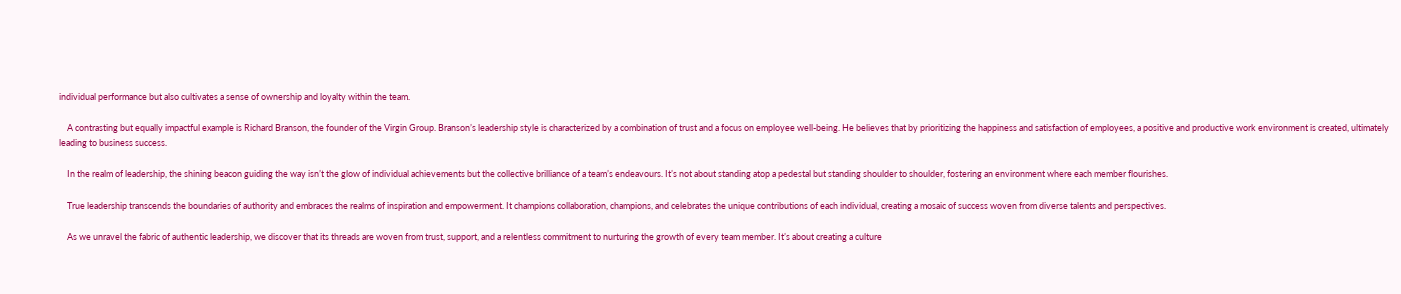individual performance but also cultivates a sense of ownership and loyalty within the team.

    A contrasting but equally impactful example is Richard Branson, the founder of the Virgin Group. Branson’s leadership style is characterized by a combination of trust and a focus on employee well-being. He believes that by prioritizing the happiness and satisfaction of employees, a positive and productive work environment is created, ultimately leading to business success.

    In the realm of leadership, the shining beacon guiding the way isn’t the glow of individual achievements but the collective brilliance of a team’s endeavours. It’s not about standing atop a pedestal but standing shoulder to shoulder, fostering an environment where each member flourishes.

    True leadership transcends the boundaries of authority and embraces the realms of inspiration and empowerment. It champions collaboration, champions, and celebrates the unique contributions of each individual, creating a mosaic of success woven from diverse talents and perspectives.

    As we unravel the fabric of authentic leadership, we discover that its threads are woven from trust, support, and a relentless commitment to nurturing the growth of every team member. It’s about creating a culture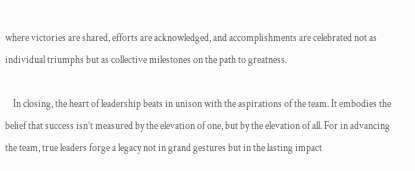where victories are shared, efforts are acknowledged, and accomplishments are celebrated not as individual triumphs but as collective milestones on the path to greatness.

    In closing, the heart of leadership beats in unison with the aspirations of the team. It embodies the belief that success isn’t measured by the elevation of one, but by the elevation of all. For in advancing the team, true leaders forge a legacy not in grand gestures but in the lasting impact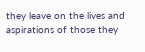they leave on the lives and aspirations of those they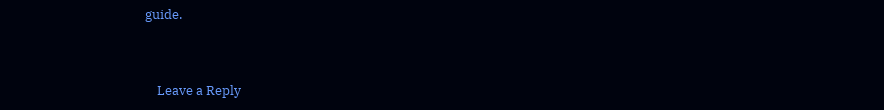guide.


    Leave a Reply